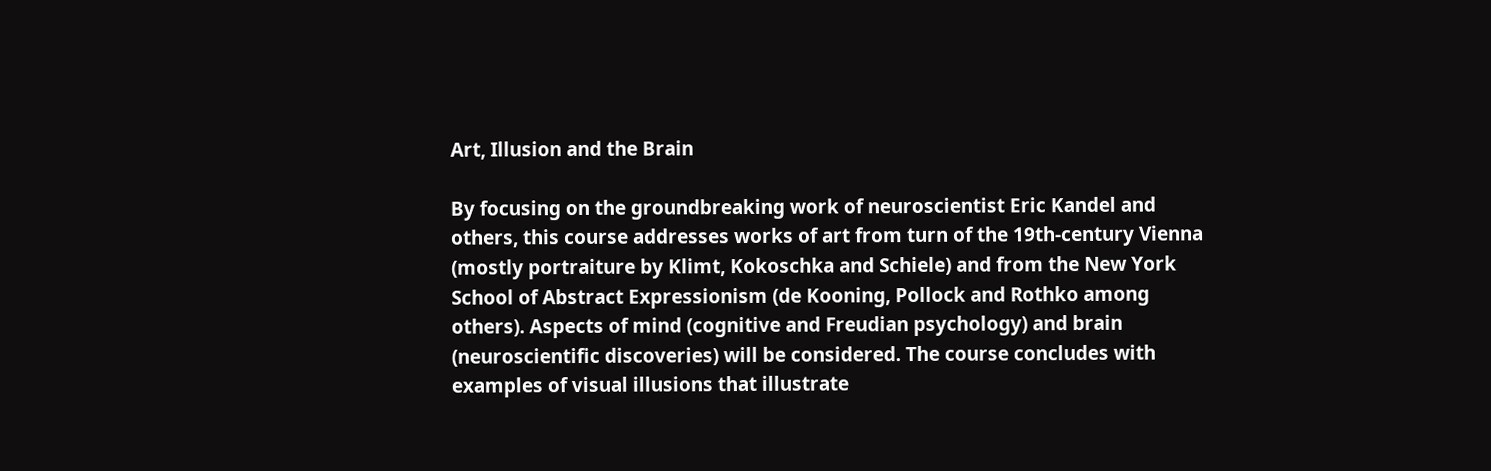Art, Illusion and the Brain

By focusing on the groundbreaking work of neuroscientist Eric Kandel and others, this course addresses works of art from turn of the 19th-century Vienna (mostly portraiture by Klimt, Kokoschka and Schiele) and from the New York School of Abstract Expressionism (de Kooning, Pollock and Rothko among others). Aspects of mind (cognitive and Freudian psychology) and brain (neuroscientific discoveries) will be considered. The course concludes with examples of visual illusions that illustrate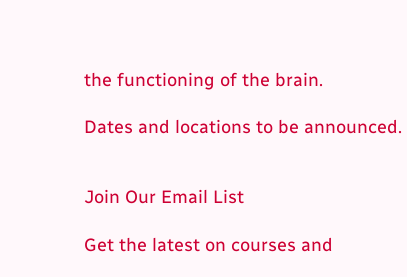the functioning of the brain.

Dates and locations to be announced.


Join Our Email List

Get the latest on courses and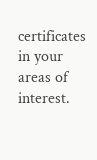certificates in your areas of interest.